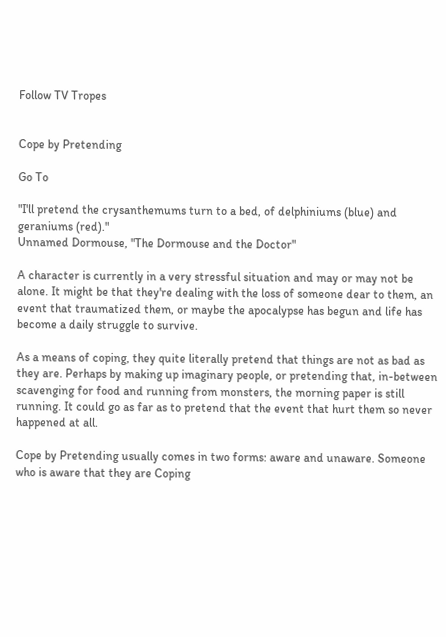Follow TV Tropes


Cope by Pretending

Go To

"I'll pretend the crysanthemums turn to a bed, of delphiniums (blue) and geraniums (red)."
Unnamed Dormouse, "The Dormouse and the Doctor"

A character is currently in a very stressful situation and may or may not be alone. It might be that they're dealing with the loss of someone dear to them, an event that traumatized them, or maybe the apocalypse has begun and life has become a daily struggle to survive.

As a means of coping, they quite literally pretend that things are not as bad as they are. Perhaps by making up imaginary people, or pretending that, in-between scavenging for food and running from monsters, the morning paper is still running. It could go as far as to pretend that the event that hurt them so never happened at all.

Cope by Pretending usually comes in two forms: aware and unaware. Someone who is aware that they are Coping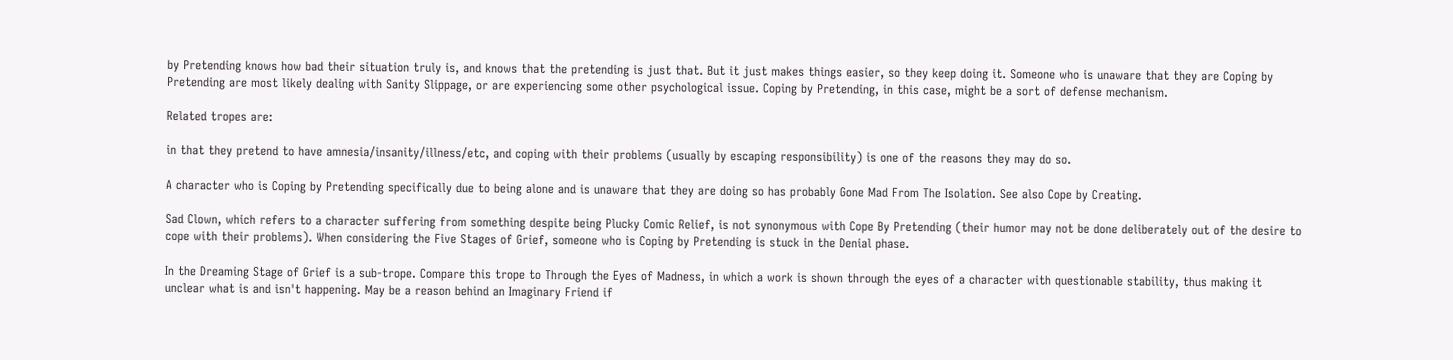by Pretending knows how bad their situation truly is, and knows that the pretending is just that. But it just makes things easier, so they keep doing it. Someone who is unaware that they are Coping by Pretending are most likely dealing with Sanity Slippage, or are experiencing some other psychological issue. Coping by Pretending, in this case, might be a sort of defense mechanism.

Related tropes are:

in that they pretend to have amnesia/insanity/illness/etc, and coping with their problems (usually by escaping responsibility) is one of the reasons they may do so.

A character who is Coping by Pretending specifically due to being alone and is unaware that they are doing so has probably Gone Mad From The Isolation. See also Cope by Creating.

Sad Clown, which refers to a character suffering from something despite being Plucky Comic Relief, is not synonymous with Cope By Pretending (their humor may not be done deliberately out of the desire to cope with their problems). When considering the Five Stages of Grief, someone who is Coping by Pretending is stuck in the Denial phase.

In the Dreaming Stage of Grief is a sub-trope. Compare this trope to Through the Eyes of Madness, in which a work is shown through the eyes of a character with questionable stability, thus making it unclear what is and isn't happening. May be a reason behind an Imaginary Friend if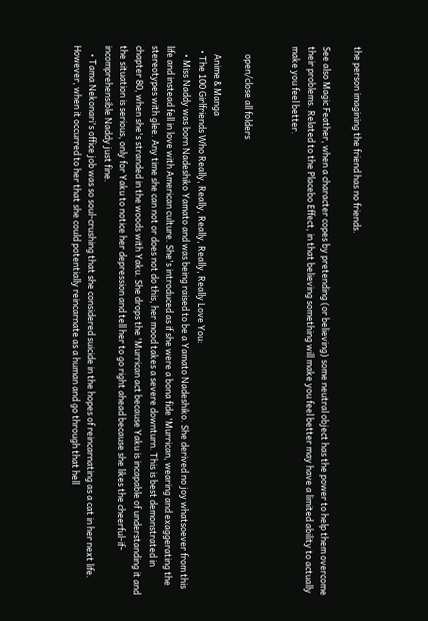the person imagining the friend has no friends.

See also Magic Feather, when a character copes by pretending (or believing) some neutral object has the power to help them overcome their problems. Related to the Placebo Effect, in that believing something will make you feel better may have a limited ability to actually make you feel better.


    open/close all folders

    Anime & Manga
  • The 100 Girlfriends Who Really, Really, Really, Really, Really Love You:
    • Miss Naddy was born Nadeshiko Yamato and was being raised to be a Yamato Nadeshiko. She derived no joy whatsoever from this life and instead fell in love with American culture. She's introduced as if she were a bona fide 'Murrican, wearing and exaggerating the stereotypes with glee. Any time she can not or does not do this, her mood takes a severe downturn. This is best demonstrated in chapter 80, when she's stranded in the woods with Yaku. She drops the 'Murrican act because Yaku is incapable of understanding it and the situation is serious, only for Yaku to notice her depression and tell her to go right ahead because she likes the cheerful-if-incomprehensible Naddy just fine.
    • Tama Nekonari's office job was so soul-crushing that she considered suicide in the hopes of reincarnating as a cat in her next life. However, when it occurred to her that she could potentially reincarnate as a human and go through that hell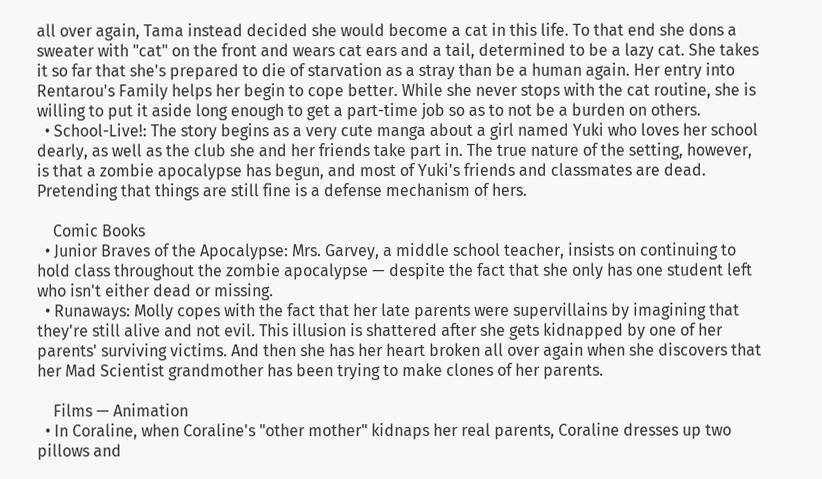all over again, Tama instead decided she would become a cat in this life. To that end she dons a sweater with "cat" on the front and wears cat ears and a tail, determined to be a lazy cat. She takes it so far that she's prepared to die of starvation as a stray than be a human again. Her entry into Rentarou's Family helps her begin to cope better. While she never stops with the cat routine, she is willing to put it aside long enough to get a part-time job so as to not be a burden on others.
  • School-Live!: The story begins as a very cute manga about a girl named Yuki who loves her school dearly, as well as the club she and her friends take part in. The true nature of the setting, however, is that a zombie apocalypse has begun, and most of Yuki's friends and classmates are dead. Pretending that things are still fine is a defense mechanism of hers.

    Comic Books
  • Junior Braves of the Apocalypse: Mrs. Garvey, a middle school teacher, insists on continuing to hold class throughout the zombie apocalypse — despite the fact that she only has one student left who isn't either dead or missing.
  • Runaways: Molly copes with the fact that her late parents were supervillains by imagining that they're still alive and not evil. This illusion is shattered after she gets kidnapped by one of her parents' surviving victims. And then she has her heart broken all over again when she discovers that her Mad Scientist grandmother has been trying to make clones of her parents.

    Films — Animation
  • In Coraline, when Coraline's "other mother" kidnaps her real parents, Coraline dresses up two pillows and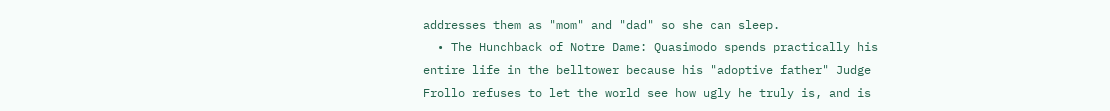addresses them as "mom" and "dad" so she can sleep.
  • The Hunchback of Notre Dame: Quasimodo spends practically his entire life in the belltower because his "adoptive father" Judge Frollo refuses to let the world see how ugly he truly is, and is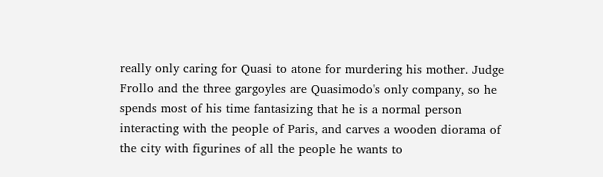really only caring for Quasi to atone for murdering his mother. Judge Frollo and the three gargoyles are Quasimodo's only company, so he spends most of his time fantasizing that he is a normal person interacting with the people of Paris, and carves a wooden diorama of the city with figurines of all the people he wants to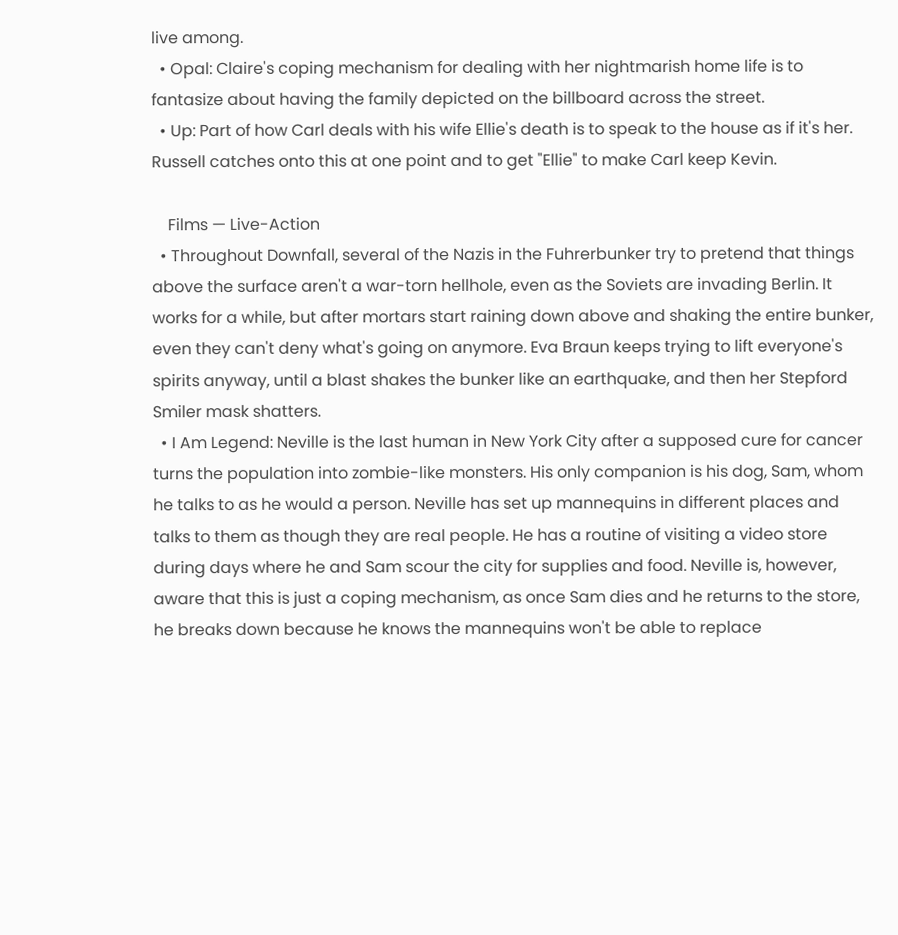live among.
  • Opal: Claire's coping mechanism for dealing with her nightmarish home life is to fantasize about having the family depicted on the billboard across the street.
  • Up: Part of how Carl deals with his wife Ellie's death is to speak to the house as if it's her. Russell catches onto this at one point and to get "Ellie" to make Carl keep Kevin.

    Films — Live-Action
  • Throughout Downfall, several of the Nazis in the Fuhrerbunker try to pretend that things above the surface aren't a war-torn hellhole, even as the Soviets are invading Berlin. It works for a while, but after mortars start raining down above and shaking the entire bunker, even they can't deny what's going on anymore. Eva Braun keeps trying to lift everyone's spirits anyway, until a blast shakes the bunker like an earthquake, and then her Stepford Smiler mask shatters.
  • I Am Legend: Neville is the last human in New York City after a supposed cure for cancer turns the population into zombie-like monsters. His only companion is his dog, Sam, whom he talks to as he would a person. Neville has set up mannequins in different places and talks to them as though they are real people. He has a routine of visiting a video store during days where he and Sam scour the city for supplies and food. Neville is, however, aware that this is just a coping mechanism, as once Sam dies and he returns to the store, he breaks down because he knows the mannequins won't be able to replace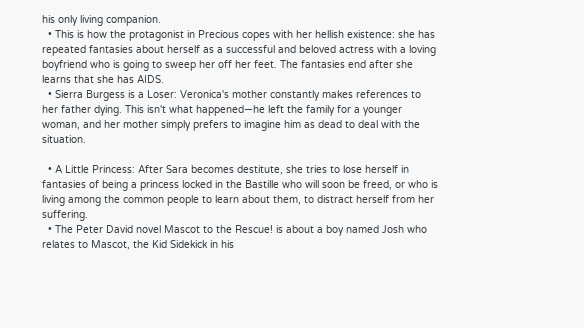his only living companion.
  • This is how the protagonist in Precious copes with her hellish existence: she has repeated fantasies about herself as a successful and beloved actress with a loving boyfriend who is going to sweep her off her feet. The fantasies end after she learns that she has AIDS.
  • Sierra Burgess is a Loser: Veronica's mother constantly makes references to her father dying. This isn't what happened—he left the family for a younger woman, and her mother simply prefers to imagine him as dead to deal with the situation.

  • A Little Princess: After Sara becomes destitute, she tries to lose herself in fantasies of being a princess locked in the Bastille who will soon be freed, or who is living among the common people to learn about them, to distract herself from her suffering.
  • The Peter David novel Mascot to the Rescue! is about a boy named Josh who relates to Mascot, the Kid Sidekick in his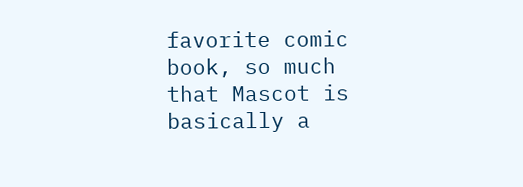favorite comic book, so much that Mascot is basically a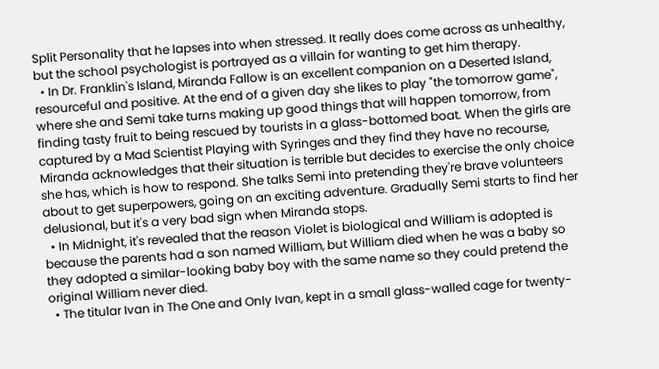Split Personality that he lapses into when stressed. It really does come across as unhealthy, but the school psychologist is portrayed as a villain for wanting to get him therapy.
  • In Dr. Franklin's Island, Miranda Fallow is an excellent companion on a Deserted Island, resourceful and positive. At the end of a given day she likes to play "the tomorrow game", where she and Semi take turns making up good things that will happen tomorrow, from finding tasty fruit to being rescued by tourists in a glass-bottomed boat. When the girls are captured by a Mad Scientist Playing with Syringes and they find they have no recourse, Miranda acknowledges that their situation is terrible but decides to exercise the only choice she has, which is how to respond. She talks Semi into pretending they're brave volunteers about to get superpowers, going on an exciting adventure. Gradually Semi starts to find her delusional, but it's a very bad sign when Miranda stops.
  • In Midnight, it's revealed that the reason Violet is biological and William is adopted is because the parents had a son named William, but William died when he was a baby so they adopted a similar-looking baby boy with the same name so they could pretend the original William never died.
  • The titular Ivan in The One and Only Ivan, kept in a small glass-walled cage for twenty-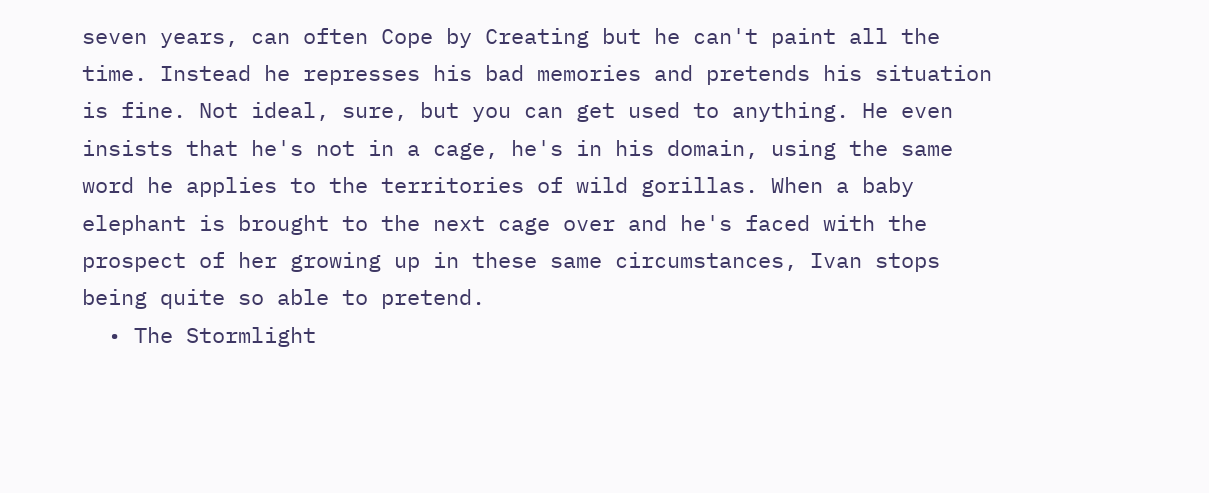seven years, can often Cope by Creating but he can't paint all the time. Instead he represses his bad memories and pretends his situation is fine. Not ideal, sure, but you can get used to anything. He even insists that he's not in a cage, he's in his domain, using the same word he applies to the territories of wild gorillas. When a baby elephant is brought to the next cage over and he's faced with the prospect of her growing up in these same circumstances, Ivan stops being quite so able to pretend.
  • The Stormlight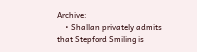Archive:
    • Shallan privately admits that Stepford Smiling is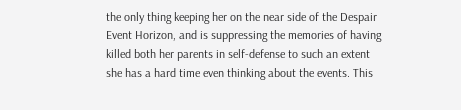the only thing keeping her on the near side of the Despair Event Horizon, and is suppressing the memories of having killed both her parents in self-defense to such an extent she has a hard time even thinking about the events. This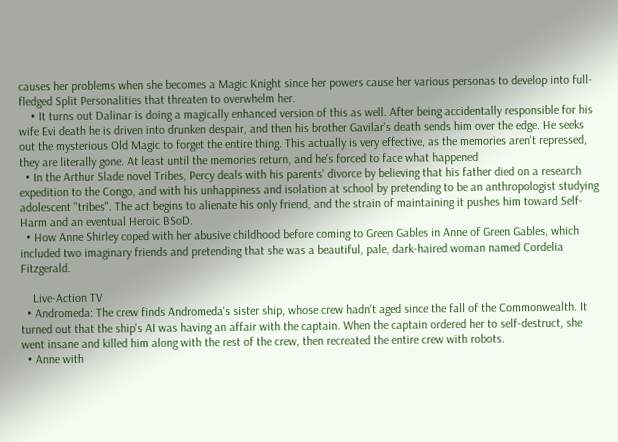causes her problems when she becomes a Magic Knight since her powers cause her various personas to develop into full-fledged Split Personalities that threaten to overwhelm her.
    • It turns out Dalinar is doing a magically enhanced version of this as well. After being accidentally responsible for his wife Evi death he is driven into drunken despair, and then his brother Gavilar's death sends him over the edge. He seeks out the mysterious Old Magic to forget the entire thing. This actually is very effective, as the memories aren't repressed, they are literally gone. At least until the memories return, and he's forced to face what happened
  • In the Arthur Slade novel Tribes, Percy deals with his parents' divorce by believing that his father died on a research expedition to the Congo, and with his unhappiness and isolation at school by pretending to be an anthropologist studying adolescent "tribes". The act begins to alienate his only friend, and the strain of maintaining it pushes him toward Self-Harm and an eventual Heroic BSoD.
  • How Anne Shirley coped with her abusive childhood before coming to Green Gables in Anne of Green Gables, which included two imaginary friends and pretending that she was a beautiful, pale, dark-haired woman named Cordelia Fitzgerald.

    Live-Action TV
  • Andromeda: The crew finds Andromeda's sister ship, whose crew hadn't aged since the fall of the Commonwealth. It turned out that the ship's AI was having an affair with the captain. When the captain ordered her to self-destruct, she went insane and killed him along with the rest of the crew, then recreated the entire crew with robots.
  • Anne with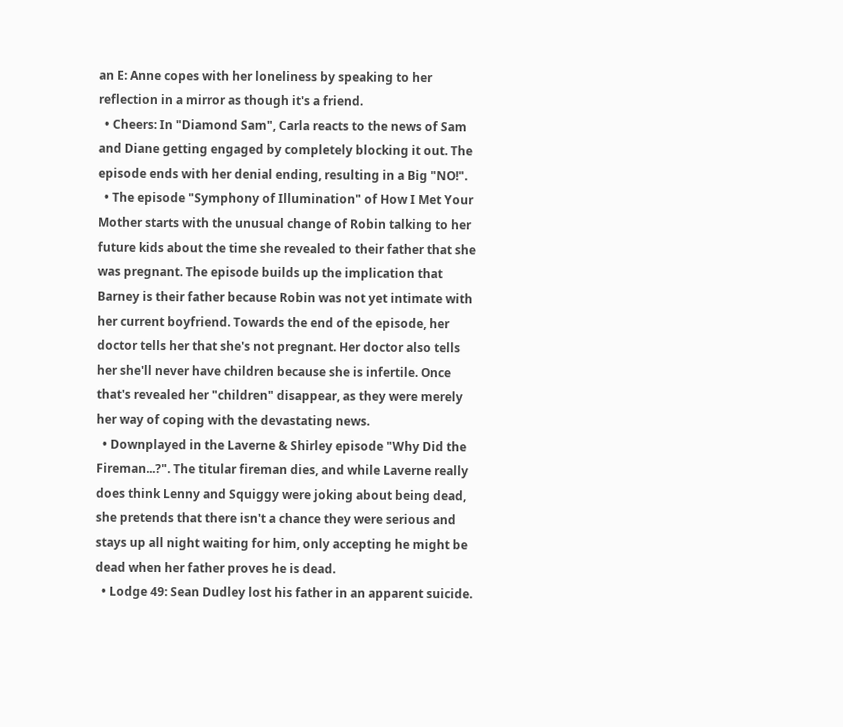an E: Anne copes with her loneliness by speaking to her reflection in a mirror as though it's a friend.
  • Cheers: In "Diamond Sam", Carla reacts to the news of Sam and Diane getting engaged by completely blocking it out. The episode ends with her denial ending, resulting in a Big "NO!".
  • The episode "Symphony of Illumination" of How I Met Your Mother starts with the unusual change of Robin talking to her future kids about the time she revealed to their father that she was pregnant. The episode builds up the implication that Barney is their father because Robin was not yet intimate with her current boyfriend. Towards the end of the episode, her doctor tells her that she's not pregnant. Her doctor also tells her she'll never have children because she is infertile. Once that's revealed her "children" disappear, as they were merely her way of coping with the devastating news.
  • Downplayed in the Laverne & Shirley episode "Why Did the Fireman...?". The titular fireman dies, and while Laverne really does think Lenny and Squiggy were joking about being dead, she pretends that there isn't a chance they were serious and stays up all night waiting for him, only accepting he might be dead when her father proves he is dead.
  • Lodge 49: Sean Dudley lost his father in an apparent suicide.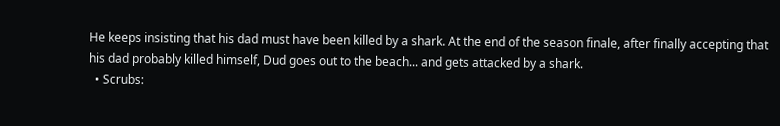He keeps insisting that his dad must have been killed by a shark. At the end of the season finale, after finally accepting that his dad probably killed himself, Dud goes out to the beach... and gets attacked by a shark.
  • Scrubs: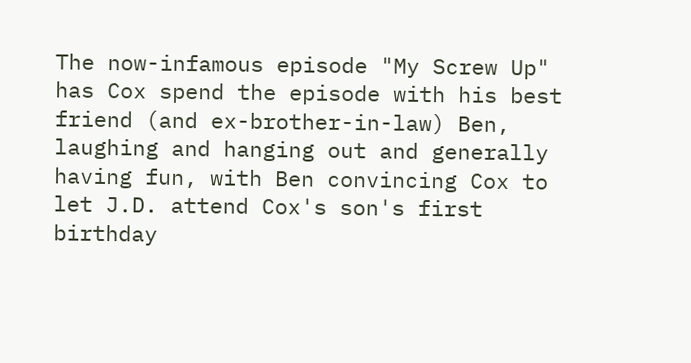The now-infamous episode "My Screw Up" has Cox spend the episode with his best friend (and ex-brother-in-law) Ben, laughing and hanging out and generally having fun, with Ben convincing Cox to let J.D. attend Cox's son's first birthday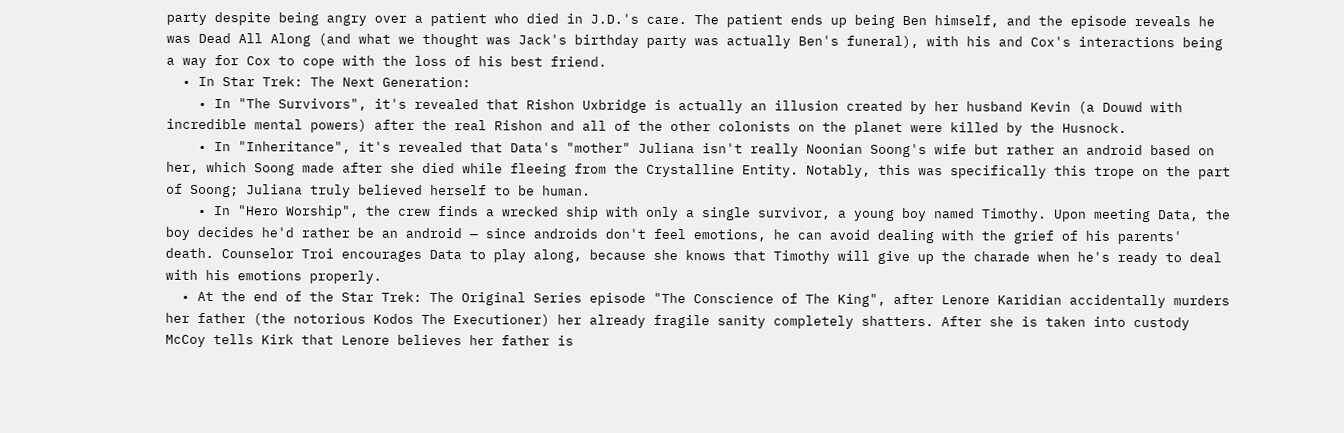party despite being angry over a patient who died in J.D.'s care. The patient ends up being Ben himself, and the episode reveals he was Dead All Along (and what we thought was Jack's birthday party was actually Ben's funeral), with his and Cox's interactions being a way for Cox to cope with the loss of his best friend.
  • In Star Trek: The Next Generation:
    • In "The Survivors", it's revealed that Rishon Uxbridge is actually an illusion created by her husband Kevin (a Douwd with incredible mental powers) after the real Rishon and all of the other colonists on the planet were killed by the Husnock.
    • In "Inheritance", it's revealed that Data's "mother" Juliana isn't really Noonian Soong's wife but rather an android based on her, which Soong made after she died while fleeing from the Crystalline Entity. Notably, this was specifically this trope on the part of Soong; Juliana truly believed herself to be human.
    • In "Hero Worship", the crew finds a wrecked ship with only a single survivor, a young boy named Timothy. Upon meeting Data, the boy decides he'd rather be an android — since androids don't feel emotions, he can avoid dealing with the grief of his parents' death. Counselor Troi encourages Data to play along, because she knows that Timothy will give up the charade when he's ready to deal with his emotions properly.
  • At the end of the Star Trek: The Original Series episode "The Conscience of The King", after Lenore Karidian accidentally murders her father (the notorious Kodos The Executioner) her already fragile sanity completely shatters. After she is taken into custody McCoy tells Kirk that Lenore believes her father is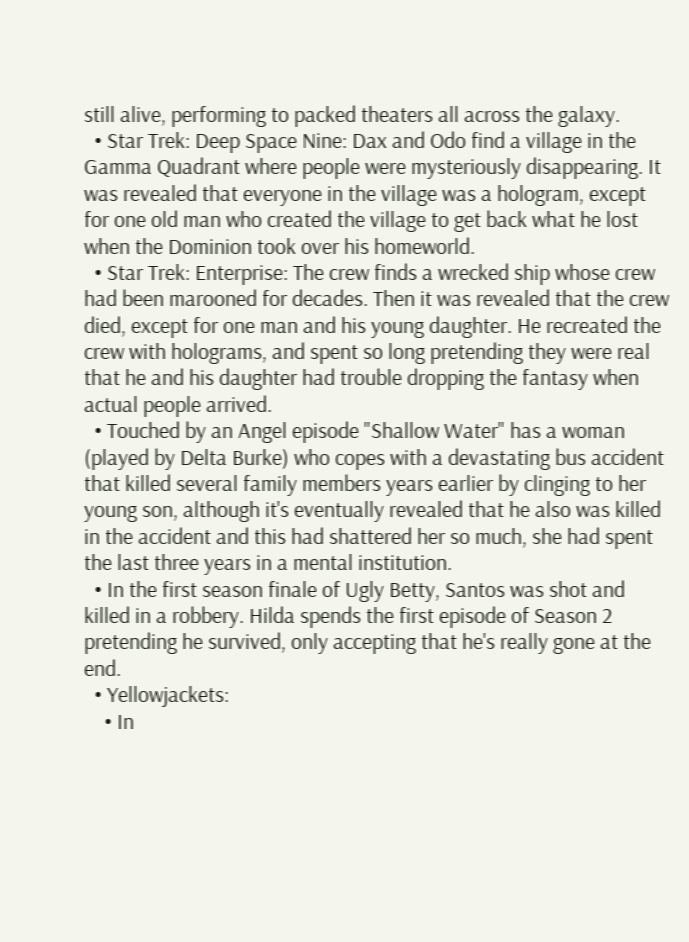still alive, performing to packed theaters all across the galaxy.
  • Star Trek: Deep Space Nine: Dax and Odo find a village in the Gamma Quadrant where people were mysteriously disappearing. It was revealed that everyone in the village was a hologram, except for one old man who created the village to get back what he lost when the Dominion took over his homeworld.
  • Star Trek: Enterprise: The crew finds a wrecked ship whose crew had been marooned for decades. Then it was revealed that the crew died, except for one man and his young daughter. He recreated the crew with holograms, and spent so long pretending they were real that he and his daughter had trouble dropping the fantasy when actual people arrived.
  • Touched by an Angel episode "Shallow Water" has a woman (played by Delta Burke) who copes with a devastating bus accident that killed several family members years earlier by clinging to her young son, although it's eventually revealed that he also was killed in the accident and this had shattered her so much, she had spent the last three years in a mental institution.
  • In the first season finale of Ugly Betty, Santos was shot and killed in a robbery. Hilda spends the first episode of Season 2 pretending he survived, only accepting that he's really gone at the end.
  • Yellowjackets:
    • In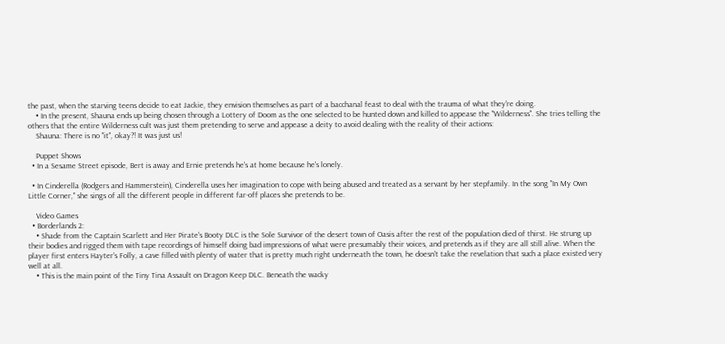the past, when the starving teens decide to eat Jackie, they envision themselves as part of a bacchanal feast to deal with the trauma of what they're doing.
    • In the present, Shauna ends up being chosen through a Lottery of Doom as the one selected to be hunted down and killed to appease the "Wilderness". She tries telling the others that the entire Wilderness cult was just them pretending to serve and appease a deity to avoid dealing with the reality of their actions:
    Shauna: There is no "it", okay?! It was just us!

    Puppet Shows
  • In a Sesame Street episode, Bert is away and Ernie pretends he's at home because he's lonely.

  • In Cinderella (Rodgers and Hammerstein), Cinderella uses her imagination to cope with being abused and treated as a servant by her stepfamily. In the song "In My Own Little Corner," she sings of all the different people in different far-off places she pretends to be.

    Video Games
  • Borderlands 2:
    • Shade from the Captain Scarlett and Her Pirate's Booty DLC is the Sole Survivor of the desert town of Oasis after the rest of the population died of thirst. He strung up their bodies and rigged them with tape recordings of himself doing bad impressions of what were presumably their voices, and pretends as if they are all still alive. When the player first enters Hayter's Folly, a cave filled with plenty of water that is pretty much right underneath the town, he doesn't take the revelation that such a place existed very well at all.
    • This is the main point of the Tiny Tina Assault on Dragon Keep DLC. Beneath the wacky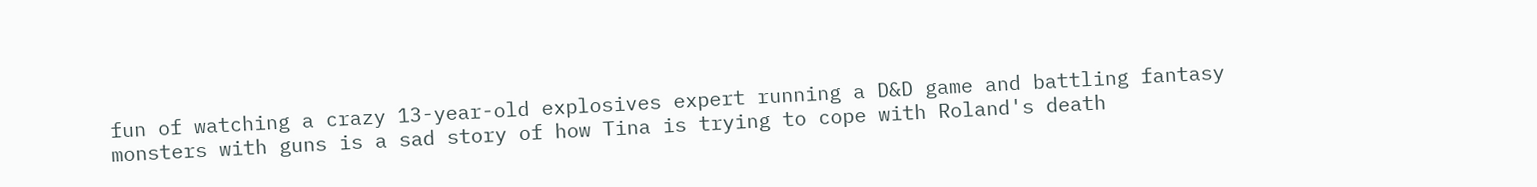fun of watching a crazy 13-year-old explosives expert running a D&D game and battling fantasy monsters with guns is a sad story of how Tina is trying to cope with Roland's death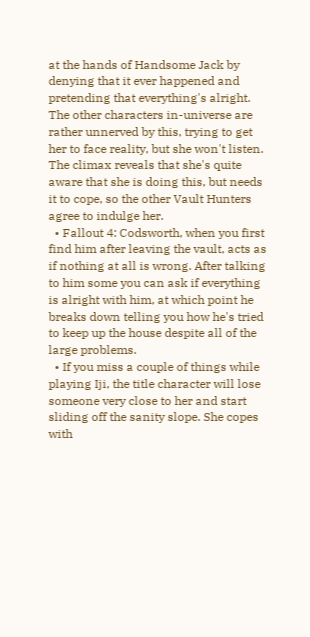at the hands of Handsome Jack by denying that it ever happened and pretending that everything's alright. The other characters in-universe are rather unnerved by this, trying to get her to face reality, but she won't listen. The climax reveals that she's quite aware that she is doing this, but needs it to cope, so the other Vault Hunters agree to indulge her.
  • Fallout 4: Codsworth, when you first find him after leaving the vault, acts as if nothing at all is wrong. After talking to him some you can ask if everything is alright with him, at which point he breaks down telling you how he's tried to keep up the house despite all of the large problems.
  • If you miss a couple of things while playing Iji, the title character will lose someone very close to her and start sliding off the sanity slope. She copes with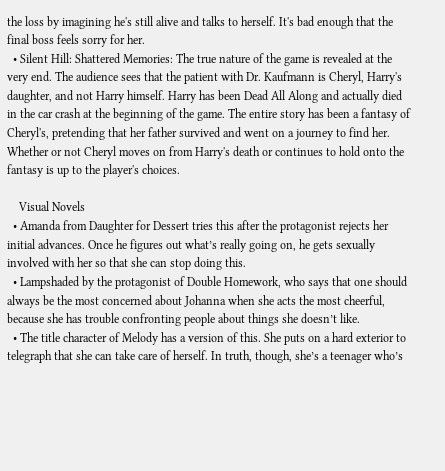the loss by imagining he's still alive and talks to herself. It's bad enough that the final boss feels sorry for her.
  • Silent Hill: Shattered Memories: The true nature of the game is revealed at the very end. The audience sees that the patient with Dr. Kaufmann is Cheryl, Harry's daughter, and not Harry himself. Harry has been Dead All Along and actually died in the car crash at the beginning of the game. The entire story has been a fantasy of Cheryl's, pretending that her father survived and went on a journey to find her. Whether or not Cheryl moves on from Harry's death or continues to hold onto the fantasy is up to the player's choices.

    Visual Novels
  • Amanda from Daughter for Dessert tries this after the protagonist rejects her initial advances. Once he figures out what’s really going on, he gets sexually involved with her so that she can stop doing this.
  • Lampshaded by the protagonist of Double Homework, who says that one should always be the most concerned about Johanna when she acts the most cheerful, because she has trouble confronting people about things she doesn’t like.
  • The title character of Melody has a version of this. She puts on a hard exterior to telegraph that she can take care of herself. In truth, though, she’s a teenager who’s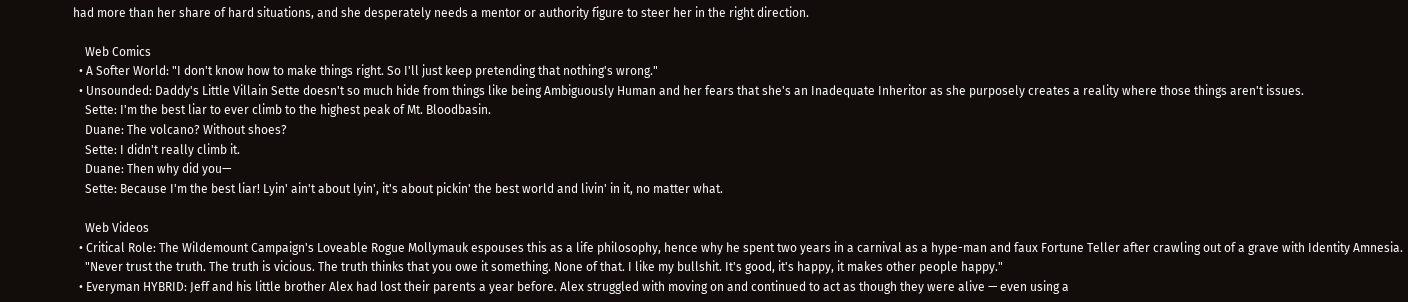had more than her share of hard situations, and she desperately needs a mentor or authority figure to steer her in the right direction.

    Web Comics
  • A Softer World: "I don't know how to make things right. So I'll just keep pretending that nothing's wrong."
  • Unsounded: Daddy's Little Villain Sette doesn't so much hide from things like being Ambiguously Human and her fears that she's an Inadequate Inheritor as she purposely creates a reality where those things aren't issues.
    Sette: I'm the best liar to ever climb to the highest peak of Mt. Bloodbasin.
    Duane: The volcano? Without shoes?
    Sette: I didn't really climb it.
    Duane: Then why did you—
    Sette: Because I'm the best liar! Lyin' ain't about lyin', it's about pickin' the best world and livin' in it, no matter what.

    Web Videos
  • Critical Role: The Wildemount Campaign's Loveable Rogue Mollymauk espouses this as a life philosophy, hence why he spent two years in a carnival as a hype-man and faux Fortune Teller after crawling out of a grave with Identity Amnesia.
    "Never trust the truth. The truth is vicious. The truth thinks that you owe it something. None of that. I like my bullshit. It's good, it's happy, it makes other people happy."
  • Everyman HYBRID: Jeff and his little brother Alex had lost their parents a year before. Alex struggled with moving on and continued to act as though they were alive — even using a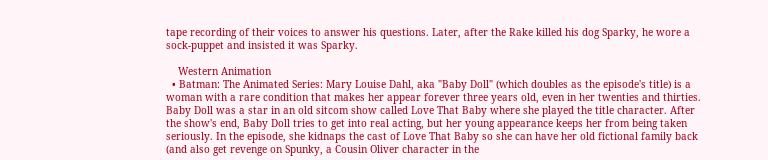tape recording of their voices to answer his questions. Later, after the Rake killed his dog Sparky, he wore a sock-puppet and insisted it was Sparky.

    Western Animation
  • Batman: The Animated Series: Mary Louise Dahl, aka "Baby Doll" (which doubles as the episode's title) is a woman with a rare condition that makes her appear forever three years old, even in her twenties and thirties. Baby Doll was a star in an old sitcom show called Love That Baby where she played the title character. After the show's end, Baby Doll tries to get into real acting, but her young appearance keeps her from being taken seriously. In the episode, she kidnaps the cast of Love That Baby so she can have her old fictional family back (and also get revenge on Spunky, a Cousin Oliver character in the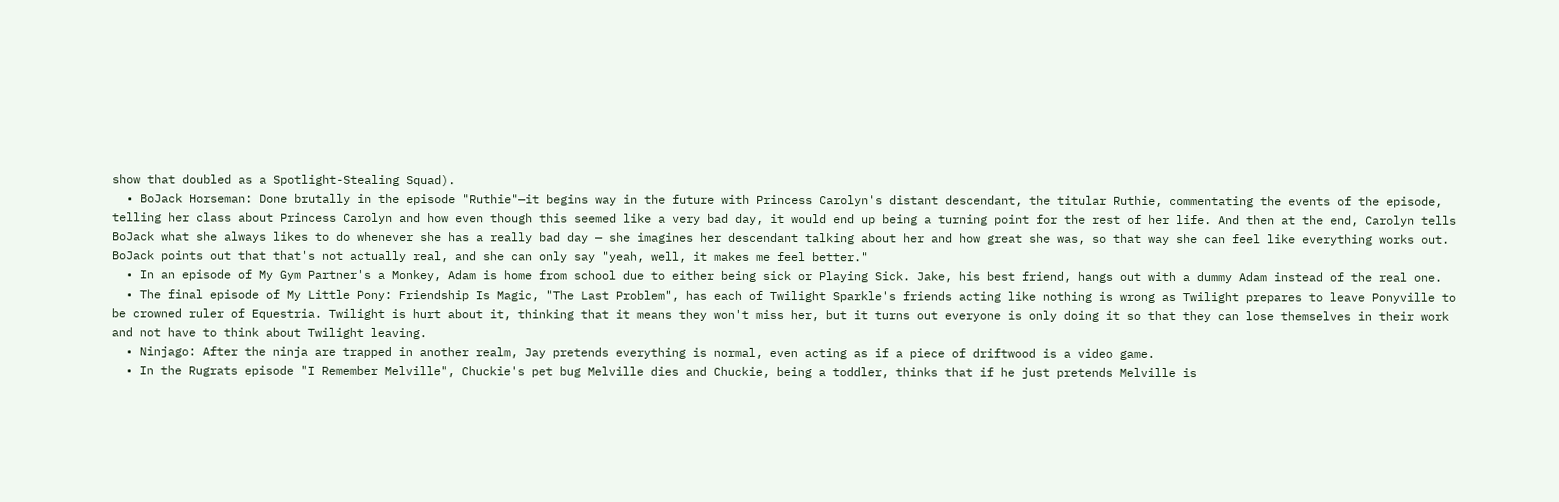show that doubled as a Spotlight-Stealing Squad).
  • BoJack Horseman: Done brutally in the episode "Ruthie"—it begins way in the future with Princess Carolyn's distant descendant, the titular Ruthie, commentating the events of the episode, telling her class about Princess Carolyn and how even though this seemed like a very bad day, it would end up being a turning point for the rest of her life. And then at the end, Carolyn tells BoJack what she always likes to do whenever she has a really bad day — she imagines her descendant talking about her and how great she was, so that way she can feel like everything works out. BoJack points out that that's not actually real, and she can only say "yeah, well, it makes me feel better."
  • In an episode of My Gym Partner's a Monkey, Adam is home from school due to either being sick or Playing Sick. Jake, his best friend, hangs out with a dummy Adam instead of the real one.
  • The final episode of My Little Pony: Friendship Is Magic, "The Last Problem", has each of Twilight Sparkle's friends acting like nothing is wrong as Twilight prepares to leave Ponyville to be crowned ruler of Equestria. Twilight is hurt about it, thinking that it means they won't miss her, but it turns out everyone is only doing it so that they can lose themselves in their work and not have to think about Twilight leaving.
  • Ninjago: After the ninja are trapped in another realm, Jay pretends everything is normal, even acting as if a piece of driftwood is a video game.
  • In the Rugrats episode "I Remember Melville", Chuckie's pet bug Melville dies and Chuckie, being a toddler, thinks that if he just pretends Melville is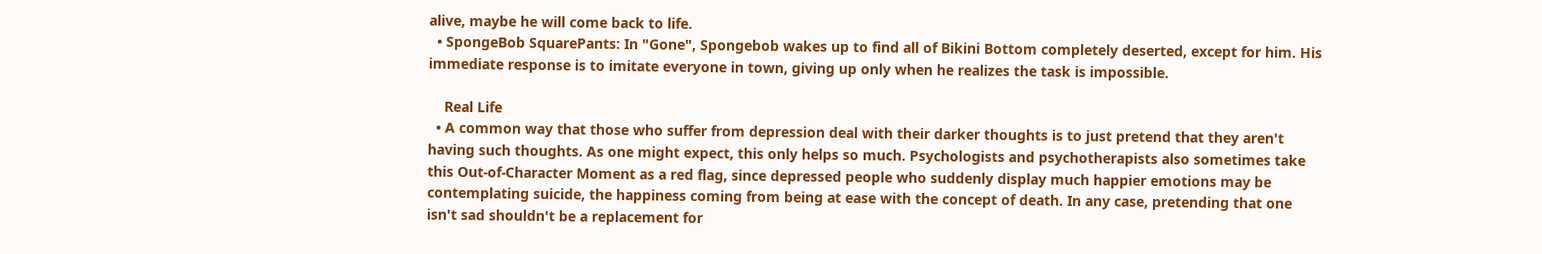alive, maybe he will come back to life.
  • SpongeBob SquarePants: In "Gone", Spongebob wakes up to find all of Bikini Bottom completely deserted, except for him. His immediate response is to imitate everyone in town, giving up only when he realizes the task is impossible.

    Real Life
  • A common way that those who suffer from depression deal with their darker thoughts is to just pretend that they aren't having such thoughts. As one might expect, this only helps so much. Psychologists and psychotherapists also sometimes take this Out-of-Character Moment as a red flag, since depressed people who suddenly display much happier emotions may be contemplating suicide, the happiness coming from being at ease with the concept of death. In any case, pretending that one isn't sad shouldn't be a replacement for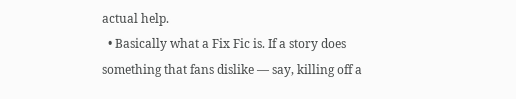actual help.
  • Basically what a Fix Fic is. If a story does something that fans dislike — say, killing off a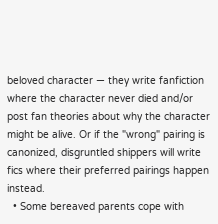beloved character — they write fanfiction where the character never died and/or post fan theories about why the character might be alive. Or if the "wrong" pairing is canonized, disgruntled shippers will write fics where their preferred pairings happen instead.
  • Some bereaved parents cope with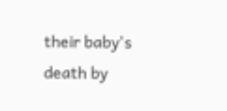their baby's death by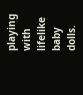playing with lifelike baby dolls.